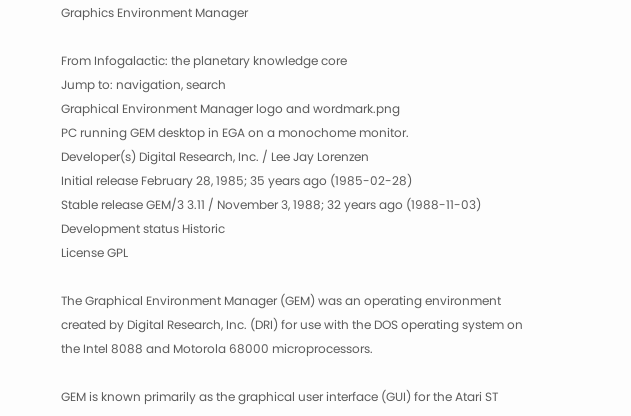Graphics Environment Manager

From Infogalactic: the planetary knowledge core
Jump to: navigation, search
Graphical Environment Manager logo and wordmark.png
PC running GEM desktop in EGA on a monochome monitor.
Developer(s) Digital Research, Inc. / Lee Jay Lorenzen
Initial release February 28, 1985; 35 years ago (1985-02-28)
Stable release GEM/3 3.11 / November 3, 1988; 32 years ago (1988-11-03)
Development status Historic
License GPL

The Graphical Environment Manager (GEM) was an operating environment created by Digital Research, Inc. (DRI) for use with the DOS operating system on the Intel 8088 and Motorola 68000 microprocessors.

GEM is known primarily as the graphical user interface (GUI) for the Atari ST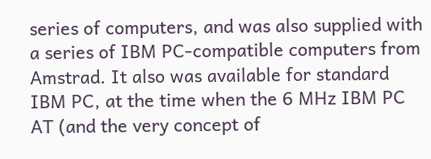series of computers, and was also supplied with a series of IBM PC-compatible computers from Amstrad. It also was available for standard IBM PC, at the time when the 6 MHz IBM PC AT (and the very concept of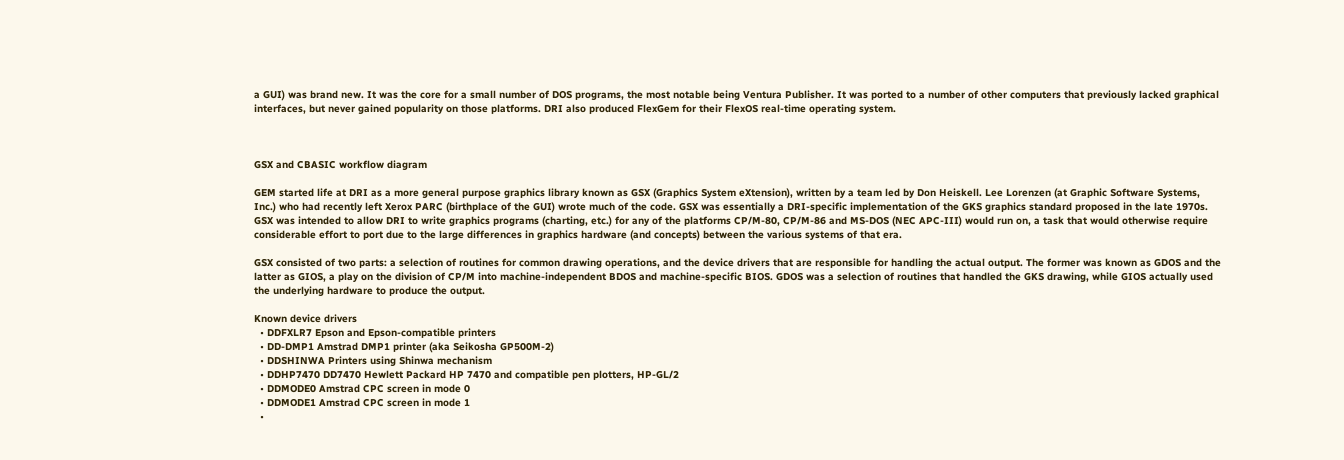a GUI) was brand new. It was the core for a small number of DOS programs, the most notable being Ventura Publisher. It was ported to a number of other computers that previously lacked graphical interfaces, but never gained popularity on those platforms. DRI also produced FlexGem for their FlexOS real-time operating system.



GSX and CBASIC workflow diagram

GEM started life at DRI as a more general purpose graphics library known as GSX (Graphics System eXtension), written by a team led by Don Heiskell. Lee Lorenzen (at Graphic Software Systems, Inc.) who had recently left Xerox PARC (birthplace of the GUI) wrote much of the code. GSX was essentially a DRI-specific implementation of the GKS graphics standard proposed in the late 1970s. GSX was intended to allow DRI to write graphics programs (charting, etc.) for any of the platforms CP/M-80, CP/M-86 and MS-DOS (NEC APC-III) would run on, a task that would otherwise require considerable effort to port due to the large differences in graphics hardware (and concepts) between the various systems of that era.

GSX consisted of two parts: a selection of routines for common drawing operations, and the device drivers that are responsible for handling the actual output. The former was known as GDOS and the latter as GIOS, a play on the division of CP/M into machine-independent BDOS and machine-specific BIOS. GDOS was a selection of routines that handled the GKS drawing, while GIOS actually used the underlying hardware to produce the output.

Known device drivers
  • DDFXLR7 Epson and Epson-compatible printers
  • DD-DMP1 Amstrad DMP1 printer (aka Seikosha GP500M-2)
  • DDSHINWA Printers using Shinwa mechanism
  • DDHP7470 DD7470 Hewlett Packard HP 7470 and compatible pen plotters, HP-GL/2
  • DDMODE0 Amstrad CPC screen in mode 0
  • DDMODE1 Amstrad CPC screen in mode 1
  •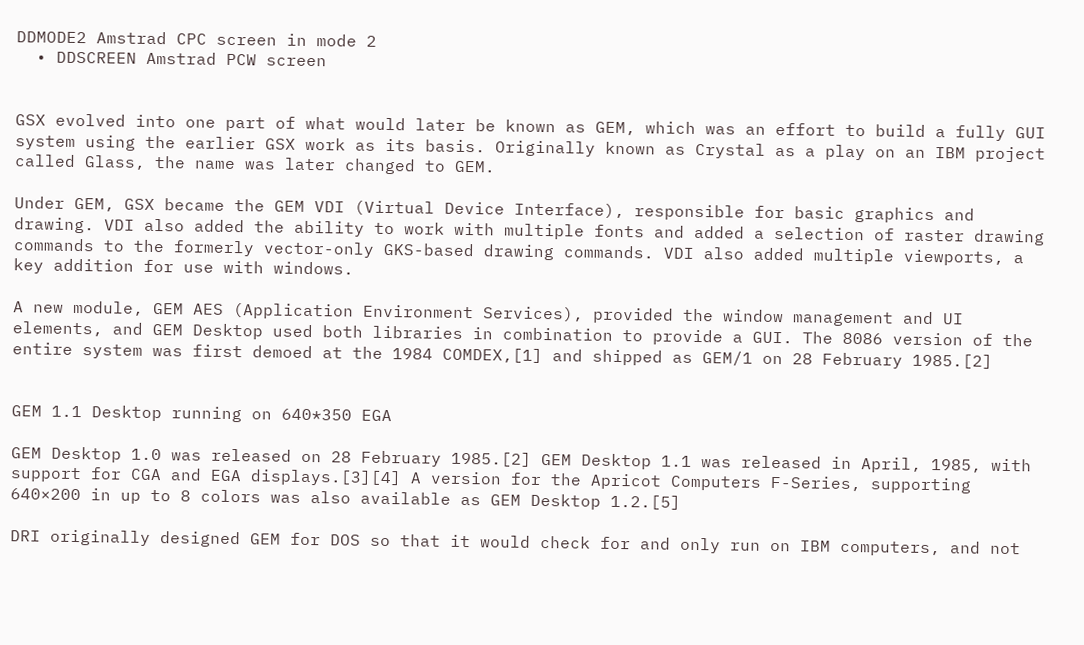DDMODE2 Amstrad CPC screen in mode 2
  • DDSCREEN Amstrad PCW screen


GSX evolved into one part of what would later be known as GEM, which was an effort to build a fully GUI system using the earlier GSX work as its basis. Originally known as Crystal as a play on an IBM project called Glass, the name was later changed to GEM.

Under GEM, GSX became the GEM VDI (Virtual Device Interface), responsible for basic graphics and drawing. VDI also added the ability to work with multiple fonts and added a selection of raster drawing commands to the formerly vector-only GKS-based drawing commands. VDI also added multiple viewports, a key addition for use with windows.

A new module, GEM AES (Application Environment Services), provided the window management and UI elements, and GEM Desktop used both libraries in combination to provide a GUI. The 8086 version of the entire system was first demoed at the 1984 COMDEX,[1] and shipped as GEM/1 on 28 February 1985.[2]


GEM 1.1 Desktop running on 640*350 EGA

GEM Desktop 1.0 was released on 28 February 1985.[2] GEM Desktop 1.1 was released in April, 1985, with support for CGA and EGA displays.[3][4] A version for the Apricot Computers F-Series, supporting 640×200 in up to 8 colors was also available as GEM Desktop 1.2.[5]

DRI originally designed GEM for DOS so that it would check for and only run on IBM computers, and not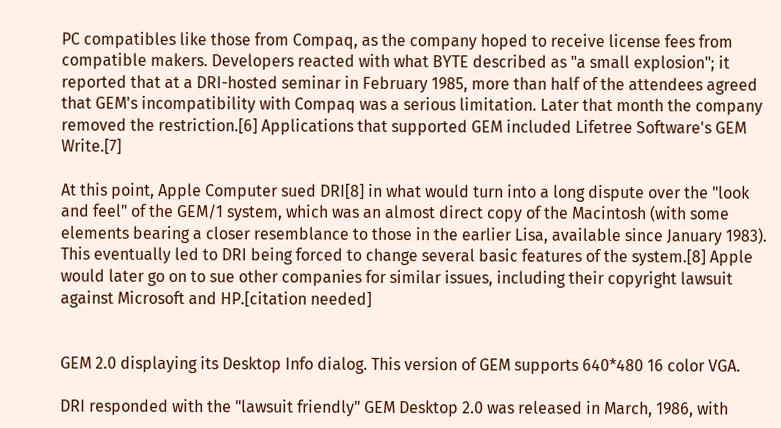PC compatibles like those from Compaq, as the company hoped to receive license fees from compatible makers. Developers reacted with what BYTE described as "a small explosion"; it reported that at a DRI-hosted seminar in February 1985, more than half of the attendees agreed that GEM's incompatibility with Compaq was a serious limitation. Later that month the company removed the restriction.[6] Applications that supported GEM included Lifetree Software's GEM Write.[7]

At this point, Apple Computer sued DRI[8] in what would turn into a long dispute over the "look and feel" of the GEM/1 system, which was an almost direct copy of the Macintosh (with some elements bearing a closer resemblance to those in the earlier Lisa, available since January 1983). This eventually led to DRI being forced to change several basic features of the system.[8] Apple would later go on to sue other companies for similar issues, including their copyright lawsuit against Microsoft and HP.[citation needed]


GEM 2.0 displaying its Desktop Info dialog. This version of GEM supports 640*480 16 color VGA.

DRI responded with the "lawsuit friendly" GEM Desktop 2.0 was released in March, 1986, with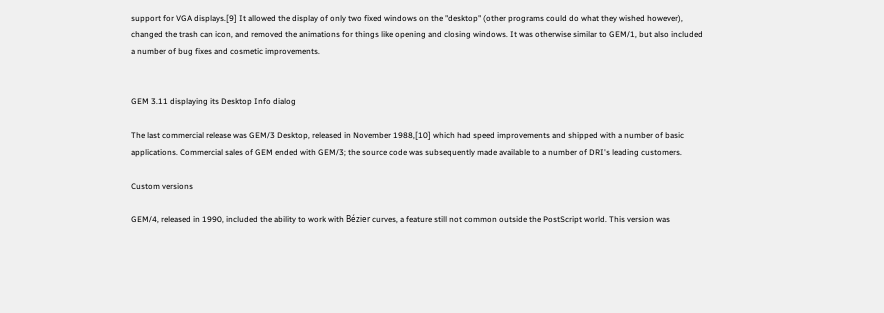support for VGA displays.[9] It allowed the display of only two fixed windows on the "desktop" (other programs could do what they wished however), changed the trash can icon, and removed the animations for things like opening and closing windows. It was otherwise similar to GEM/1, but also included a number of bug fixes and cosmetic improvements.


GEM 3.11 displaying its Desktop Info dialog

The last commercial release was GEM/3 Desktop, released in November 1988,[10] which had speed improvements and shipped with a number of basic applications. Commercial sales of GEM ended with GEM/3; the source code was subsequently made available to a number of DRI's leading customers.

Custom versions

GEM/4, released in 1990, included the ability to work with Bézier curves, a feature still not common outside the PostScript world. This version was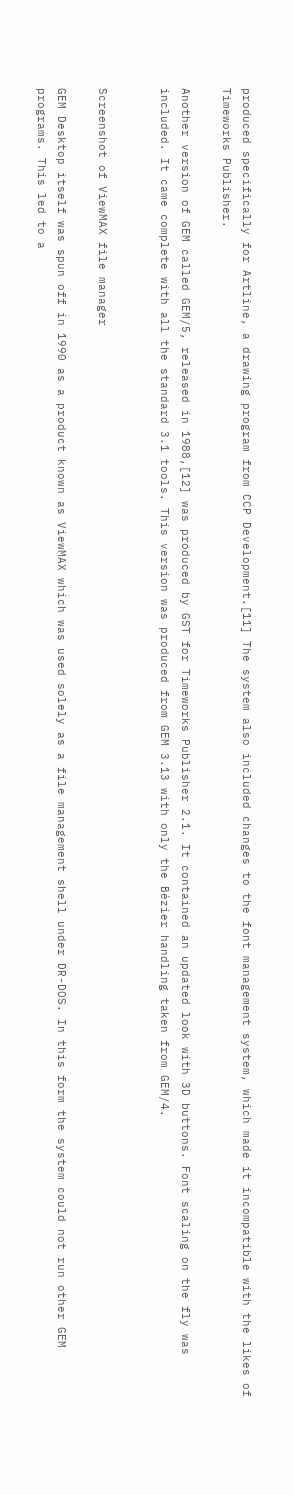produced specifically for Artline, a drawing program from CCP Development.[11] The system also included changes to the font management system, which made it incompatible with the likes of Timeworks Publisher.

Another version of GEM called GEM/5, released in 1988,[12] was produced by GST for Timeworks Publisher 2.1. It contained an updated look with 3D buttons. Font scaling on the fly was included. It came complete with all the standard 3.1 tools. This version was produced from GEM 3.13 with only the Bézier handling taken from GEM/4.


Screenshot of ViewMAX file manager

GEM Desktop itself was spun off in 1990 as a product known as ViewMAX which was used solely as a file management shell under DR-DOS. In this form the system could not run other GEM programs. This led to a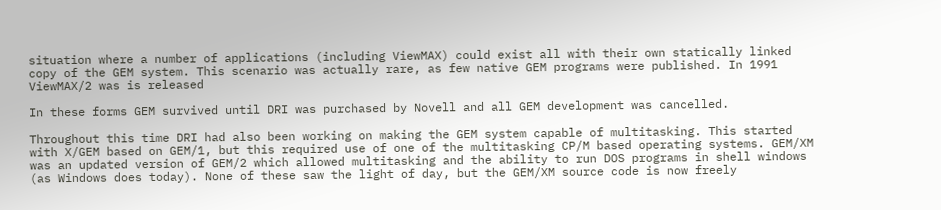situation where a number of applications (including ViewMAX) could exist all with their own statically linked copy of the GEM system. This scenario was actually rare, as few native GEM programs were published. In 1991 ViewMAX/2 was is released

In these forms GEM survived until DRI was purchased by Novell and all GEM development was cancelled.

Throughout this time DRI had also been working on making the GEM system capable of multitasking. This started with X/GEM based on GEM/1, but this required use of one of the multitasking CP/M based operating systems. GEM/XM was an updated version of GEM/2 which allowed multitasking and the ability to run DOS programs in shell windows (as Windows does today). None of these saw the light of day, but the GEM/XM source code is now freely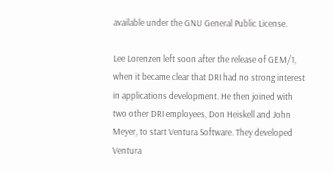available under the GNU General Public License.

Lee Lorenzen left soon after the release of GEM/1, when it became clear that DRI had no strong interest in applications development. He then joined with two other DRI employees, Don Heiskell and John Meyer, to start Ventura Software. They developed Ventura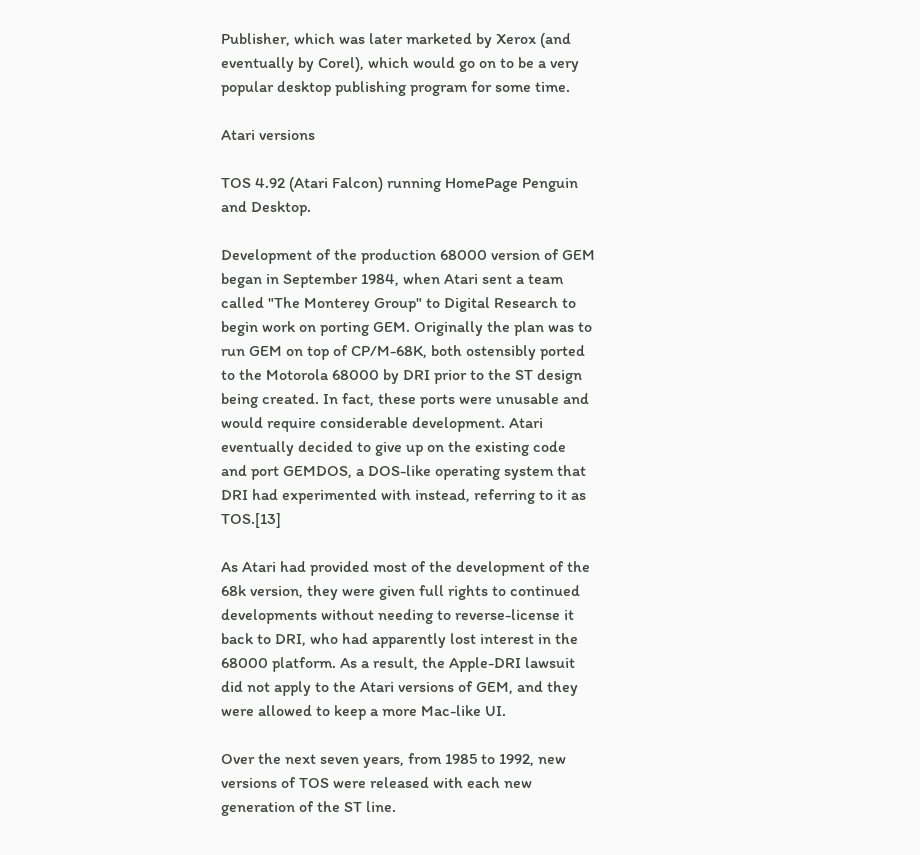Publisher, which was later marketed by Xerox (and eventually by Corel), which would go on to be a very popular desktop publishing program for some time.

Atari versions

TOS 4.92 (Atari Falcon) running HomePage Penguin and Desktop.

Development of the production 68000 version of GEM began in September 1984, when Atari sent a team called "The Monterey Group" to Digital Research to begin work on porting GEM. Originally the plan was to run GEM on top of CP/M-68K, both ostensibly ported to the Motorola 68000 by DRI prior to the ST design being created. In fact, these ports were unusable and would require considerable development. Atari eventually decided to give up on the existing code and port GEMDOS, a DOS-like operating system that DRI had experimented with instead, referring to it as TOS.[13]

As Atari had provided most of the development of the 68k version, they were given full rights to continued developments without needing to reverse-license it back to DRI, who had apparently lost interest in the 68000 platform. As a result, the Apple-DRI lawsuit did not apply to the Atari versions of GEM, and they were allowed to keep a more Mac-like UI.

Over the next seven years, from 1985 to 1992, new versions of TOS were released with each new generation of the ST line.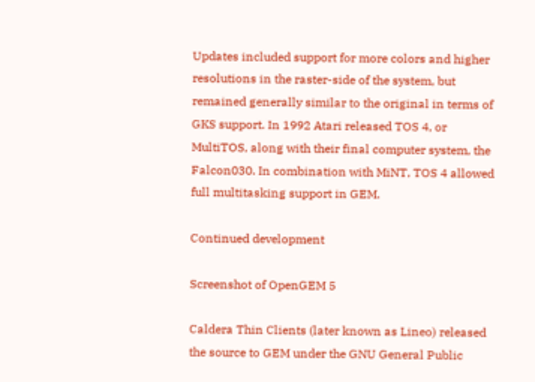Updates included support for more colors and higher resolutions in the raster-side of the system, but remained generally similar to the original in terms of GKS support. In 1992 Atari released TOS 4, or MultiTOS, along with their final computer system, the Falcon030. In combination with MiNT, TOS 4 allowed full multitasking support in GEM.

Continued development

Screenshot of OpenGEM 5

Caldera Thin Clients (later known as Lineo) released the source to GEM under the GNU General Public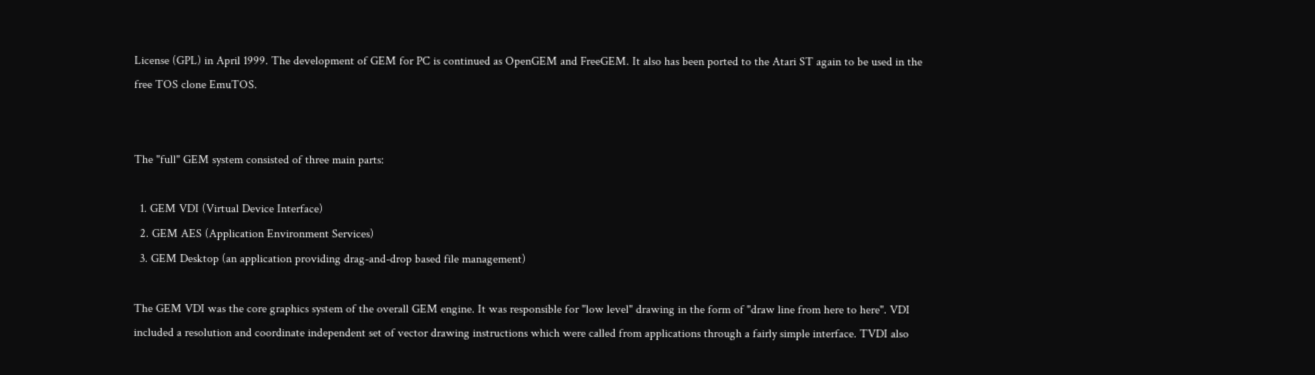License (GPL) in April 1999. The development of GEM for PC is continued as OpenGEM and FreeGEM. It also has been ported to the Atari ST again to be used in the free TOS clone EmuTOS.


The "full" GEM system consisted of three main parts:

  1. GEM VDI (Virtual Device Interface)
  2. GEM AES (Application Environment Services)
  3. GEM Desktop (an application providing drag-and-drop based file management)

The GEM VDI was the core graphics system of the overall GEM engine. It was responsible for "low level" drawing in the form of "draw line from here to here". VDI included a resolution and coordinate independent set of vector drawing instructions which were called from applications through a fairly simple interface. TVDI also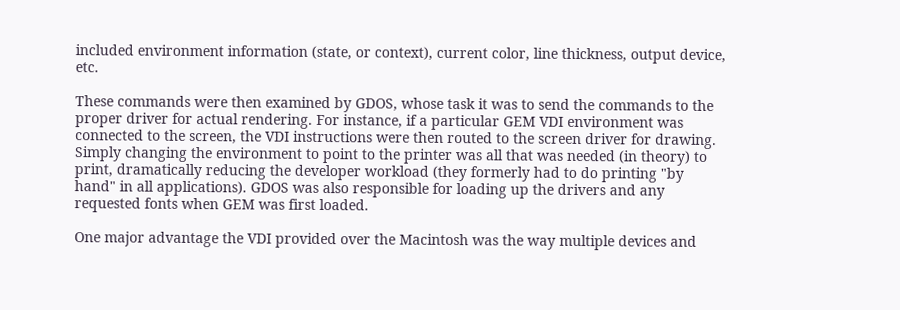included environment information (state, or context), current color, line thickness, output device, etc.

These commands were then examined by GDOS, whose task it was to send the commands to the proper driver for actual rendering. For instance, if a particular GEM VDI environment was connected to the screen, the VDI instructions were then routed to the screen driver for drawing. Simply changing the environment to point to the printer was all that was needed (in theory) to print, dramatically reducing the developer workload (they formerly had to do printing "by hand" in all applications). GDOS was also responsible for loading up the drivers and any requested fonts when GEM was first loaded.

One major advantage the VDI provided over the Macintosh was the way multiple devices and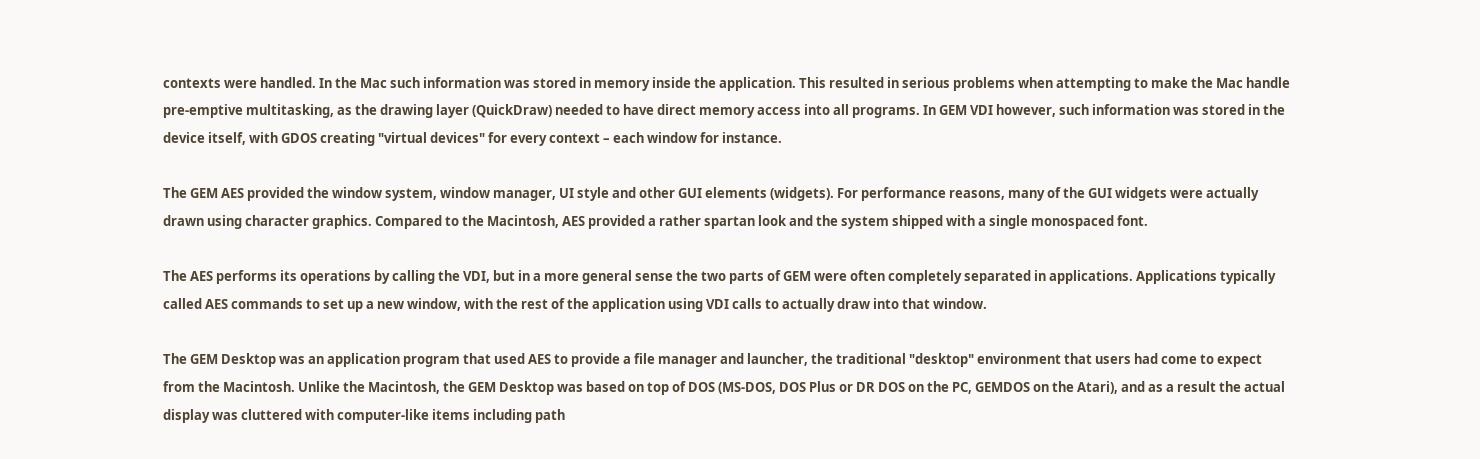contexts were handled. In the Mac such information was stored in memory inside the application. This resulted in serious problems when attempting to make the Mac handle pre-emptive multitasking, as the drawing layer (QuickDraw) needed to have direct memory access into all programs. In GEM VDI however, such information was stored in the device itself, with GDOS creating "virtual devices" for every context – each window for instance.

The GEM AES provided the window system, window manager, UI style and other GUI elements (widgets). For performance reasons, many of the GUI widgets were actually drawn using character graphics. Compared to the Macintosh, AES provided a rather spartan look and the system shipped with a single monospaced font.

The AES performs its operations by calling the VDI, but in a more general sense the two parts of GEM were often completely separated in applications. Applications typically called AES commands to set up a new window, with the rest of the application using VDI calls to actually draw into that window.

The GEM Desktop was an application program that used AES to provide a file manager and launcher, the traditional "desktop" environment that users had come to expect from the Macintosh. Unlike the Macintosh, the GEM Desktop was based on top of DOS (MS-DOS, DOS Plus or DR DOS on the PC, GEMDOS on the Atari), and as a result the actual display was cluttered with computer-like items including path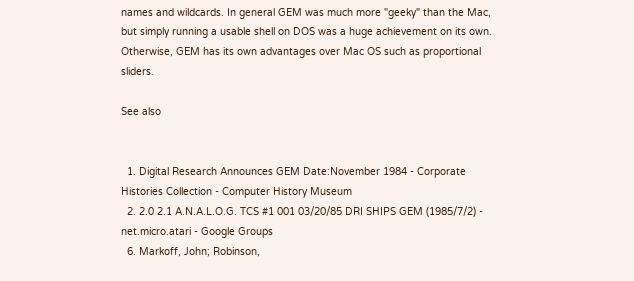names and wildcards. In general GEM was much more "geeky" than the Mac, but simply running a usable shell on DOS was a huge achievement on its own. Otherwise, GEM has its own advantages over Mac OS such as proportional sliders.

See also


  1. Digital Research Announces GEM Date:November 1984 - Corporate Histories Collection - Computer History Museum
  2. 2.0 2.1 A.N.A.L.O.G. TCS #1 001 03/20/85 DRI SHIPS GEM (1985/7/2) - net.micro.atari - Google Groups
  6. Markoff, John; Robinson,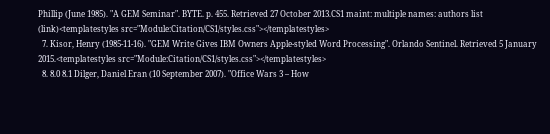Phillip (June 1985). "A GEM Seminar". BYTE. p. 455. Retrieved 27 October 2013.CS1 maint: multiple names: authors list (link)<templatestyles src="Module:Citation/CS1/styles.css"></templatestyles>
  7. Kisor, Henry (1985-11-16). "GEM Write Gives IBM Owners Apple-styled Word Processing". Orlando Sentinel. Retrieved 5 January 2015.<templatestyles src="Module:Citation/CS1/styles.css"></templatestyles>
  8. 8.0 8.1 Dilger, Daniel Eran (10 September 2007). "Office Wars 3 – How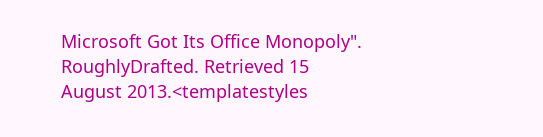Microsoft Got Its Office Monopoly". RoughlyDrafted. Retrieved 15 August 2013.<templatestyles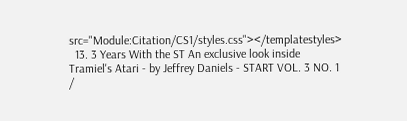src="Module:Citation/CS1/styles.css"></templatestyles>
  13. 3 Years With the ST An exclusive look inside Tramiel's Atari - by Jeffrey Daniels - START VOL. 3 NO. 1 /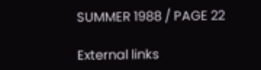SUMMER 1988 / PAGE 22

External links